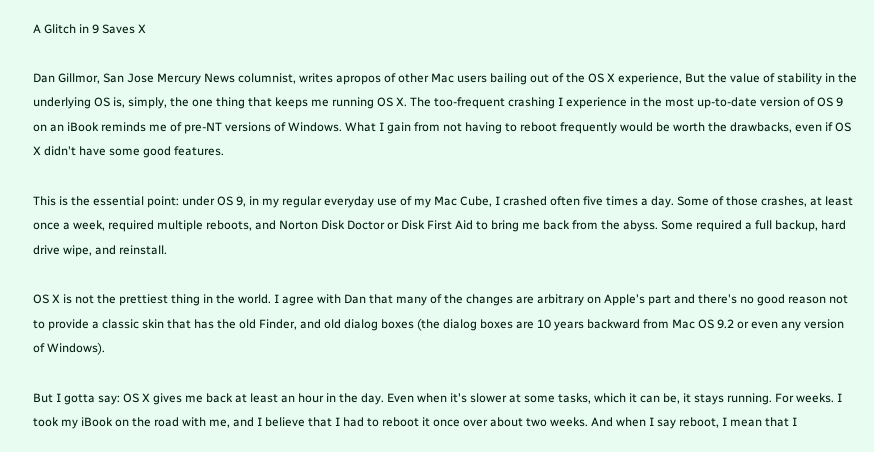A Glitch in 9 Saves X

Dan Gillmor, San Jose Mercury News columnist, writes apropos of other Mac users bailing out of the OS X experience, But the value of stability in the underlying OS is, simply, the one thing that keeps me running OS X. The too-frequent crashing I experience in the most up-to-date version of OS 9 on an iBook reminds me of pre-NT versions of Windows. What I gain from not having to reboot frequently would be worth the drawbacks, even if OS X didn't have some good features.

This is the essential point: under OS 9, in my regular everyday use of my Mac Cube, I crashed often five times a day. Some of those crashes, at least once a week, required multiple reboots, and Norton Disk Doctor or Disk First Aid to bring me back from the abyss. Some required a full backup, hard drive wipe, and reinstall.

OS X is not the prettiest thing in the world. I agree with Dan that many of the changes are arbitrary on Apple's part and there's no good reason not to provide a classic skin that has the old Finder, and old dialog boxes (the dialog boxes are 10 years backward from Mac OS 9.2 or even any version of Windows).

But I gotta say: OS X gives me back at least an hour in the day. Even when it's slower at some tasks, which it can be, it stays running. For weeks. I took my iBook on the road with me, and I believe that I had to reboot it once over about two weeks. And when I say reboot, I mean that I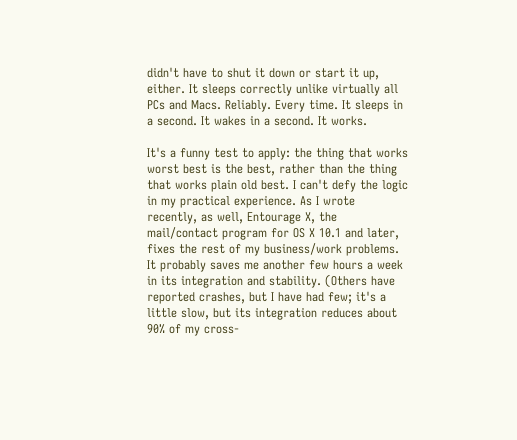didn't have to shut it down or start it up, either. It sleeps correctly unlike virtually all PCs and Macs. Reliably. Every time. It sleeps in a second. It wakes in a second. It works.

It's a funny test to apply: the thing that works worst best is the best, rather than the thing that works plain old best. I can't defy the logic in my practical experience. As I wrote recently, as well, Entourage X, the mail/contact program for OS X 10.1 and later, fixes the rest of my business/work problems. It probably saves me another few hours a week in its integration and stability. (Others have reported crashes, but I have had few; it's a little slow, but its integration reduces about 90% of my cross-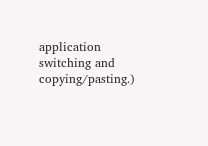application switching and copying/pasting.)